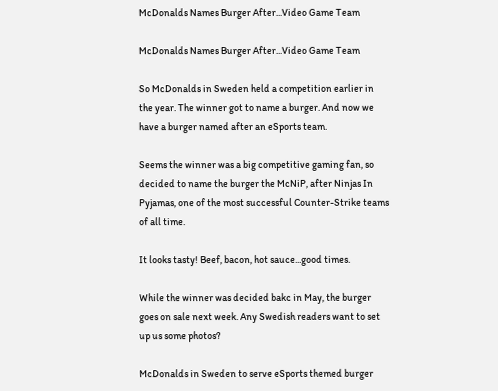McDonalds Names Burger After...Video Game Team

McDonalds Names Burger After...Video Game Team

So McDonalds in Sweden held a competition earlier in the year. The winner got to name a burger. And now we have a burger named after an eSports team.

Seems the winner was a big competitive gaming fan, so decided to name the burger the McNiP, after Ninjas In Pyjamas, one of the most successful Counter-Strike teams of all time.

It looks tasty! Beef, bacon, hot sauce...good times.

While the winner was decided bakc in May, the burger goes on sale next week. Any Swedish readers want to set up us some photos?

McDonalds in Sweden to serve eSports themed burger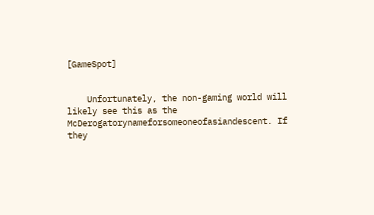[GameSpot]


    Unfortunately, the non-gaming world will likely see this as the McDerogatorynameforsomeoneofasiandescent. If they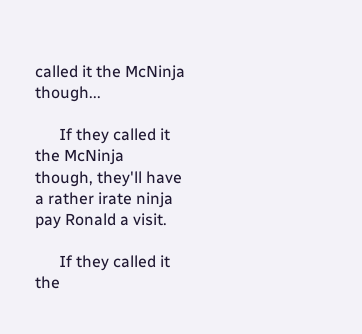called it the McNinja though...

      If they called it the McNinja though, they'll have a rather irate ninja pay Ronald a visit.

      If they called it the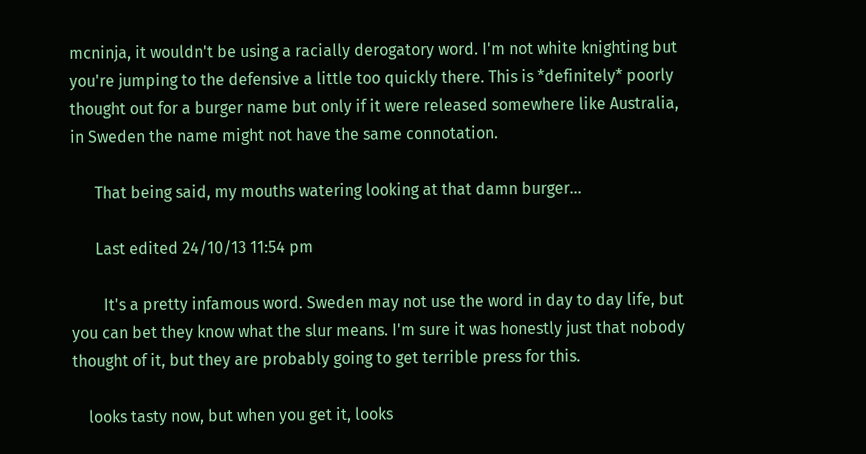mcninja, it wouldn't be using a racially derogatory word. I'm not white knighting but you're jumping to the defensive a little too quickly there. This is *definitely* poorly thought out for a burger name but only if it were released somewhere like Australia, in Sweden the name might not have the same connotation.

      That being said, my mouths watering looking at that damn burger...

      Last edited 24/10/13 11:54 pm

        It's a pretty infamous word. Sweden may not use the word in day to day life, but you can bet they know what the slur means. I'm sure it was honestly just that nobody thought of it, but they are probably going to get terrible press for this.

    looks tasty now, but when you get it, looks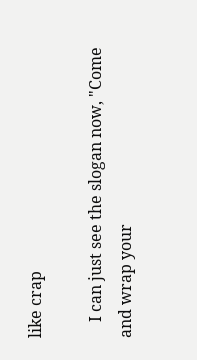like crap

    I can just see the slogan now, "Come and wrap your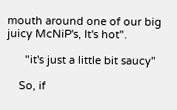mouth around one of our big juicy McNiP's, It's hot".

      "it's just a little bit saucy"

    So, if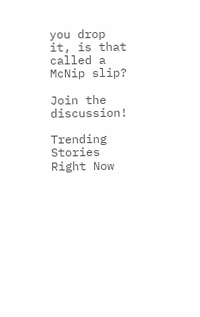you drop it, is that called a McNip slip?

Join the discussion!

Trending Stories Right Now